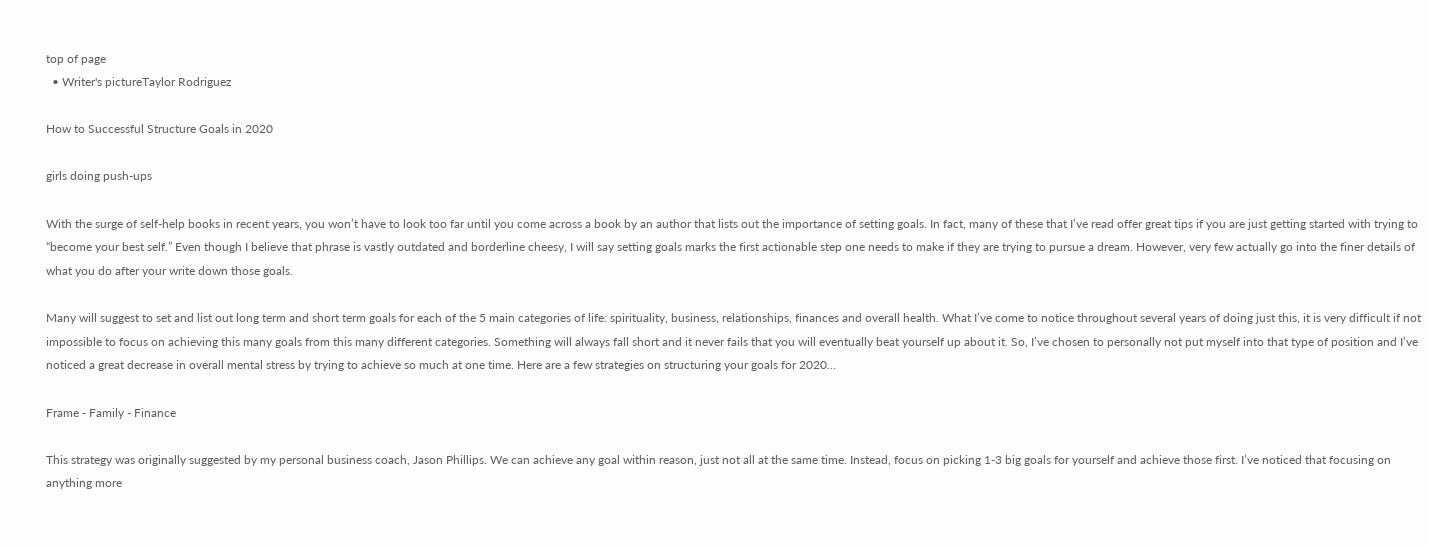top of page
  • Writer's pictureTaylor Rodriguez

How to Successful Structure Goals in 2020

girls doing push-ups

With the surge of self-help books in recent years, you won’t have to look too far until you come across a book by an author that lists out the importance of setting goals. In fact, many of these that I’ve read offer great tips if you are just getting started with trying to “become your best self.” Even though I believe that phrase is vastly outdated and borderline cheesy, I will say setting goals marks the first actionable step one needs to make if they are trying to pursue a dream. However, very few actually go into the finer details of what you do after your write down those goals.

Many will suggest to set and list out long term and short term goals for each of the 5 main categories of life: spirituality, business, relationships, finances and overall health. What I’ve come to notice throughout several years of doing just this, it is very difficult if not impossible to focus on achieving this many goals from this many different categories. Something will always fall short and it never fails that you will eventually beat yourself up about it. So, I’ve chosen to personally not put myself into that type of position and I’ve noticed a great decrease in overall mental stress by trying to achieve so much at one time. Here are a few strategies on structuring your goals for 2020…

Frame - Family - Finance

This strategy was originally suggested by my personal business coach, Jason Phillips. We can achieve any goal within reason, just not all at the same time. Instead, focus on picking 1-3 big goals for yourself and achieve those first. I’ve noticed that focusing on anything more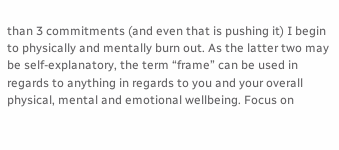than 3 commitments (and even that is pushing it) I begin to physically and mentally burn out. As the latter two may be self-explanatory, the term “frame” can be used in regards to anything in regards to you and your overall physical, mental and emotional wellbeing. Focus on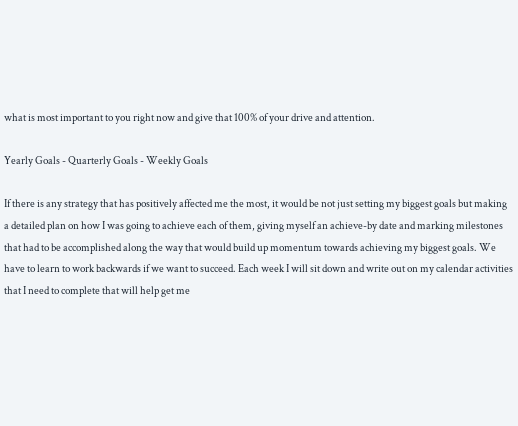what is most important to you right now and give that 100% of your drive and attention.

Yearly Goals - Quarterly Goals - Weekly Goals

If there is any strategy that has positively affected me the most, it would be not just setting my biggest goals but making a detailed plan on how I was going to achieve each of them, giving myself an achieve-by date and marking milestones that had to be accomplished along the way that would build up momentum towards achieving my biggest goals. We have to learn to work backwards if we want to succeed. Each week I will sit down and write out on my calendar activities that I need to complete that will help get me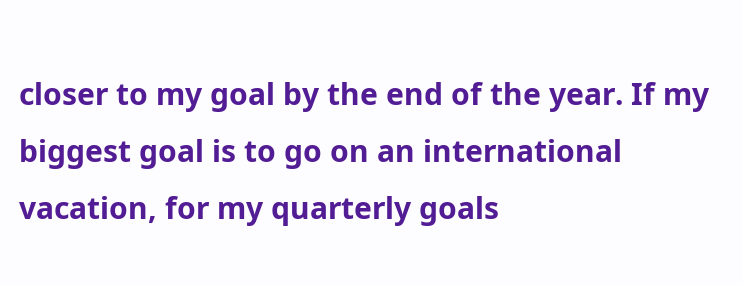closer to my goal by the end of the year. If my biggest goal is to go on an international vacation, for my quarterly goals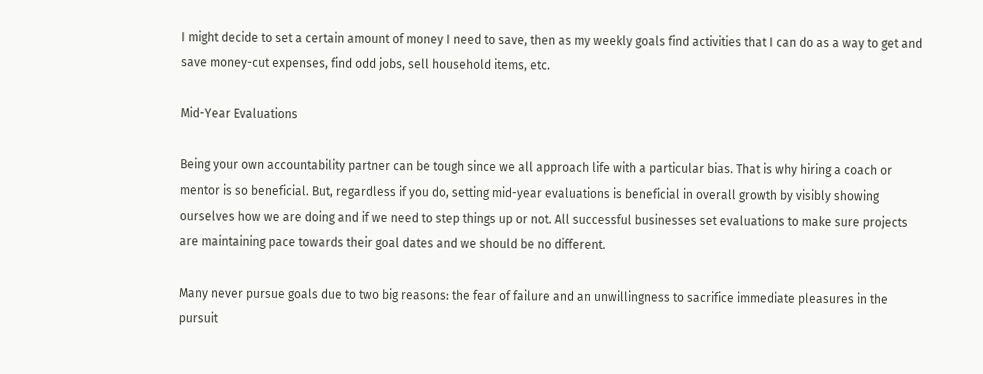I might decide to set a certain amount of money I need to save, then as my weekly goals find activities that I can do as a way to get and save money-cut expenses, find odd jobs, sell household items, etc.

Mid-Year Evaluations

Being your own accountability partner can be tough since we all approach life with a particular bias. That is why hiring a coach or mentor is so beneficial. But, regardless if you do, setting mid-year evaluations is beneficial in overall growth by visibly showing ourselves how we are doing and if we need to step things up or not. All successful businesses set evaluations to make sure projects are maintaining pace towards their goal dates and we should be no different.

Many never pursue goals due to two big reasons: the fear of failure and an unwillingness to sacrifice immediate pleasures in the pursuit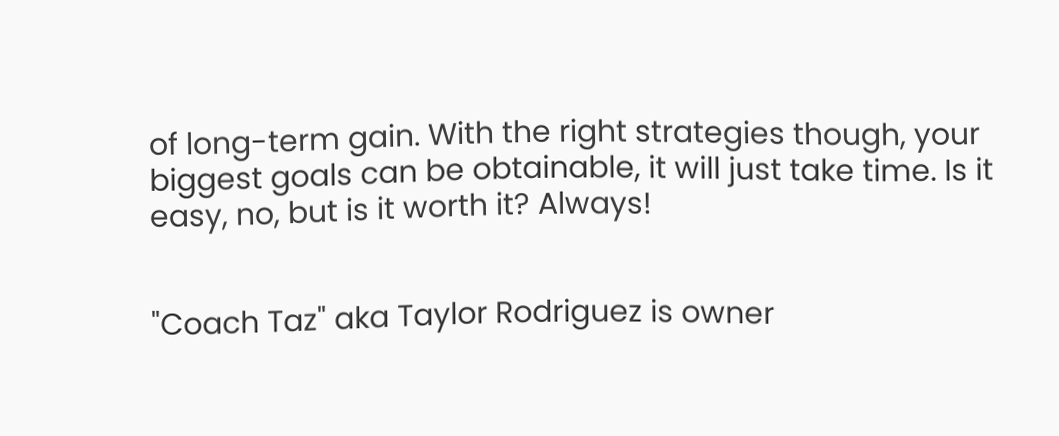of long-term gain. With the right strategies though, your biggest goals can be obtainable, it will just take time. Is it easy, no, but is it worth it? Always!


"Coach Taz" aka Taylor Rodriguez is owner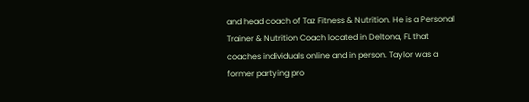and head coach of Taz Fitness & Nutrition. He is a Personal Trainer & Nutrition Coach located in Deltona, FL that coaches individuals online and in person. Taylor was a former partying pro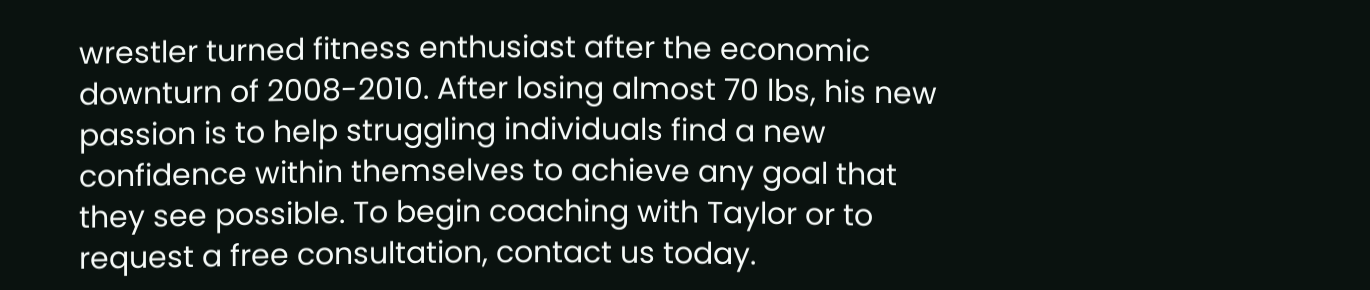wrestler turned fitness enthusiast after the economic downturn of 2008-2010. After losing almost 70 lbs, his new passion is to help struggling individuals find a new confidence within themselves to achieve any goal that they see possible. To begin coaching with Taylor or to request a free consultation, contact us today.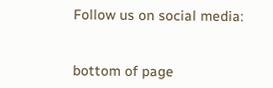Follow us on social media:


bottom of page